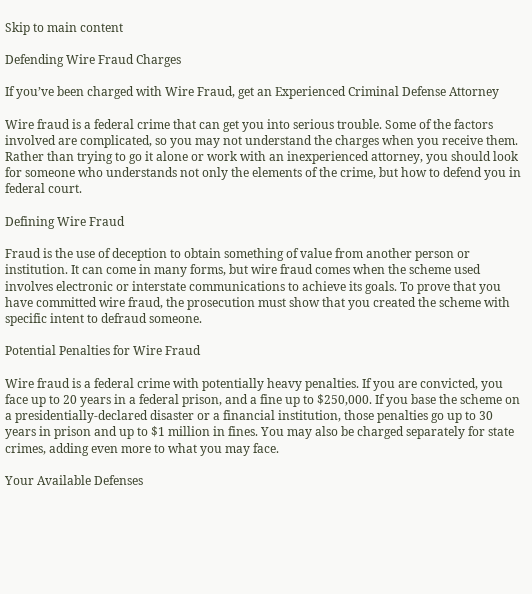Skip to main content

Defending Wire Fraud Charges

If you’ve been charged with Wire Fraud, get an Experienced Criminal Defense Attorney

Wire fraud is a federal crime that can get you into serious trouble. Some of the factors involved are complicated, so you may not understand the charges when you receive them. Rather than trying to go it alone or work with an inexperienced attorney, you should look for someone who understands not only the elements of the crime, but how to defend you in federal court.

Defining Wire Fraud

Fraud is the use of deception to obtain something of value from another person or institution. It can come in many forms, but wire fraud comes when the scheme used involves electronic or interstate communications to achieve its goals. To prove that you have committed wire fraud, the prosecution must show that you created the scheme with specific intent to defraud someone.

Potential Penalties for Wire Fraud

Wire fraud is a federal crime with potentially heavy penalties. If you are convicted, you face up to 20 years in a federal prison, and a fine up to $250,000. If you base the scheme on a presidentially-declared disaster or a financial institution, those penalties go up to 30 years in prison and up to $1 million in fines. You may also be charged separately for state crimes, adding even more to what you may face.

Your Available Defenses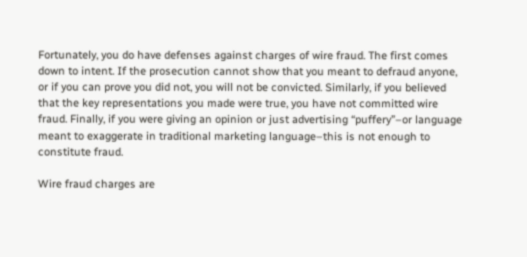Fortunately, you do have defenses against charges of wire fraud. The first comes down to intent. If the prosecution cannot show that you meant to defraud anyone, or if you can prove you did not, you will not be convicted. Similarly, if you believed that the key representations you made were true, you have not committed wire fraud. Finally, if you were giving an opinion or just advertising “puffery”–or language meant to exaggerate in traditional marketing language–this is not enough to constitute fraud.

Wire fraud charges are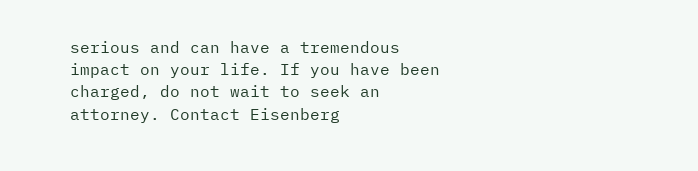serious and can have a tremendous impact on your life. If you have been charged, do not wait to seek an attorney. Contact Eisenberg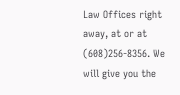Law Offices right away, at or at (608)256-8356. We will give you the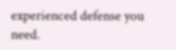experienced defense you need.